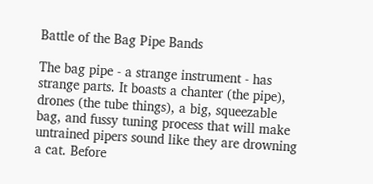Battle of the Bag Pipe Bands

The bag pipe - a strange instrument - has strange parts. It boasts a chanter (the pipe), drones (the tube things), a big, squeezable bag, and fussy tuning process that will make untrained pipers sound like they are drowning a cat. Before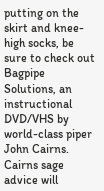putting on the skirt and knee-high socks, be sure to check out Bagpipe Solutions, an instructional DVD/VHS by world-class piper John Cairns. Cairns sage advice will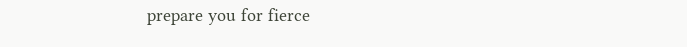prepare you for fierce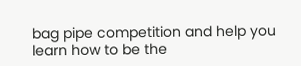bag pipe competition and help you learn how to be the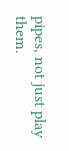pipes, not just play them.